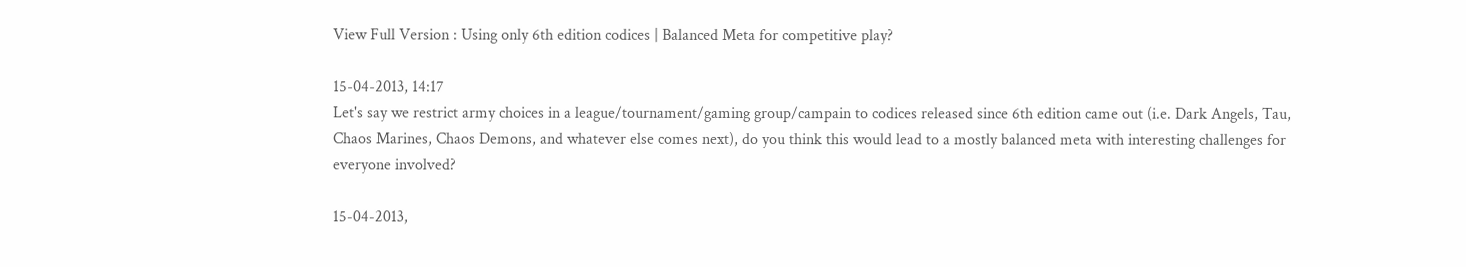View Full Version : Using only 6th edition codices | Balanced Meta for competitive play?

15-04-2013, 14:17
Let's say we restrict army choices in a league/tournament/gaming group/campain to codices released since 6th edition came out (i.e. Dark Angels, Tau, Chaos Marines, Chaos Demons, and whatever else comes next), do you think this would lead to a mostly balanced meta with interesting challenges for everyone involved?

15-04-2013,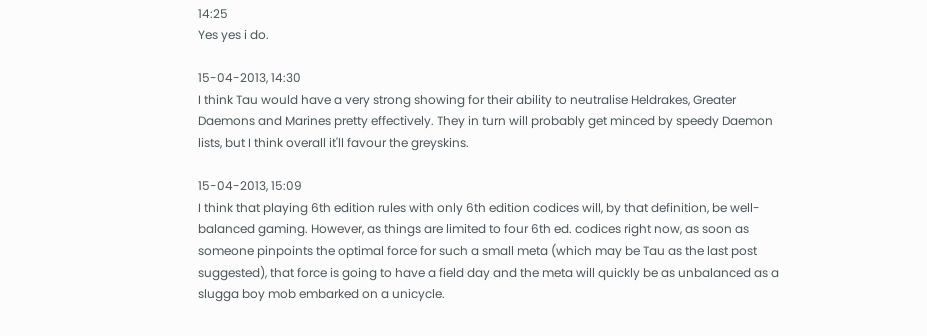14:25
Yes yes i do.

15-04-2013, 14:30
I think Tau would have a very strong showing for their ability to neutralise Heldrakes, Greater Daemons and Marines pretty effectively. They in turn will probably get minced by speedy Daemon lists, but I think overall it'll favour the greyskins.

15-04-2013, 15:09
I think that playing 6th edition rules with only 6th edition codices will, by that definition, be well-balanced gaming. However, as things are limited to four 6th ed. codices right now, as soon as someone pinpoints the optimal force for such a small meta (which may be Tau as the last post suggested), that force is going to have a field day and the meta will quickly be as unbalanced as a slugga boy mob embarked on a unicycle.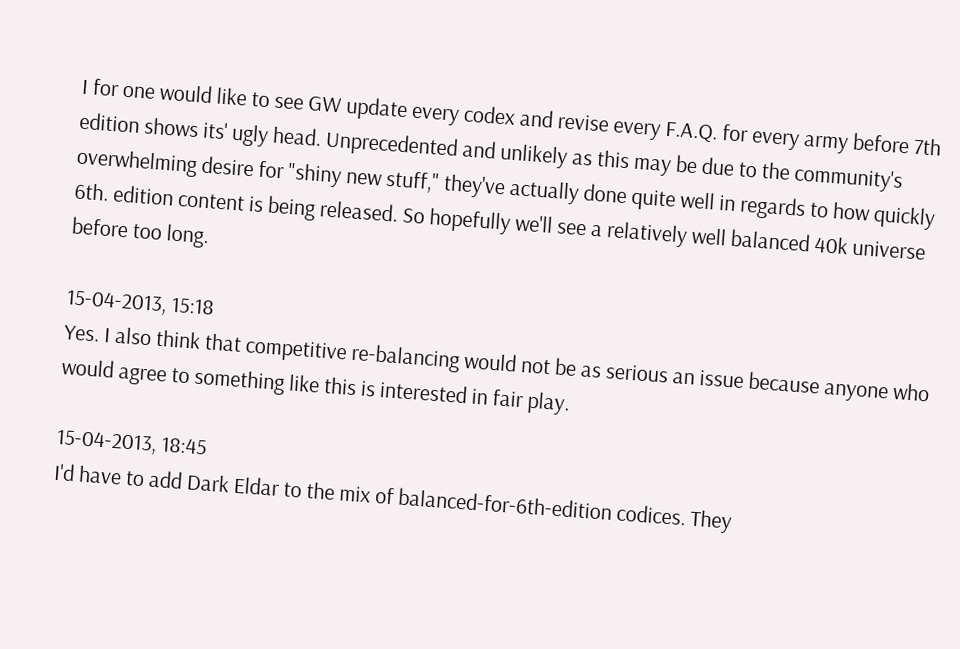I for one would like to see GW update every codex and revise every F.A.Q. for every army before 7th edition shows its' ugly head. Unprecedented and unlikely as this may be due to the community's overwhelming desire for "shiny new stuff," they've actually done quite well in regards to how quickly 6th. edition content is being released. So hopefully we'll see a relatively well balanced 40k universe before too long.

15-04-2013, 15:18
Yes. I also think that competitive re-balancing would not be as serious an issue because anyone who would agree to something like this is interested in fair play.

15-04-2013, 18:45
I'd have to add Dark Eldar to the mix of balanced-for-6th-edition codices. They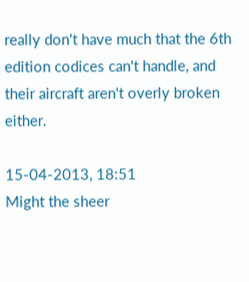really don't have much that the 6th edition codices can't handle, and their aircraft aren't overly broken either.

15-04-2013, 18:51
Might the sheer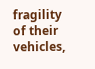fragility of their vehicles,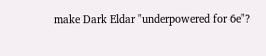make Dark Eldar "underpowered for 6e"?